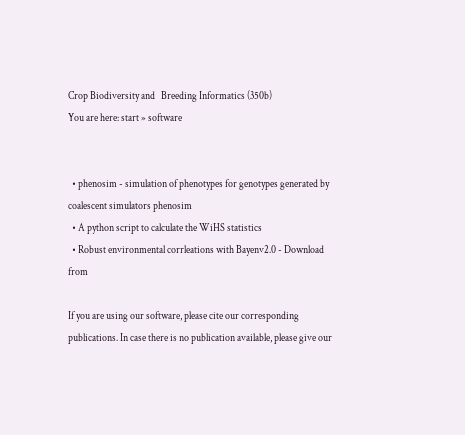Crop Biodiversity and   Breeding Informatics (350b)
You are here: start » software


  • phenosim - simulation of phenotypes for genotypes generated by coalescent simulators phenosim
  • A python script to calculate the WiHS statistics
  • Robust environmental corrleations with Bayenv2.0 - Download from

If you are using our software, please cite our corresponding publications. In case there is no publication available, please give our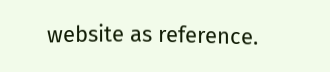website as reference.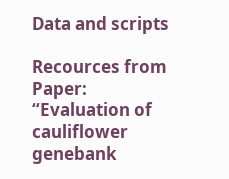Data and scripts

Recources from Paper: “Evaluation of cauliflower genebank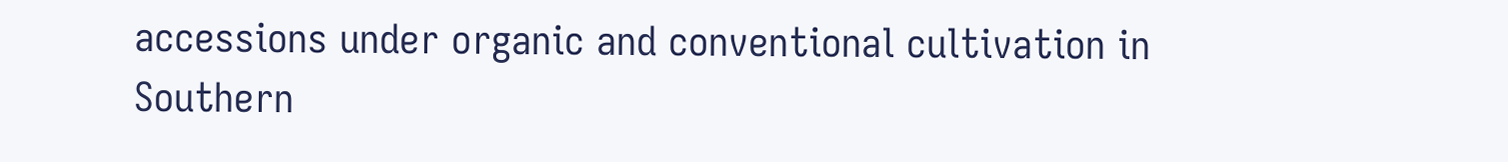accessions under organic and conventional cultivation in Southern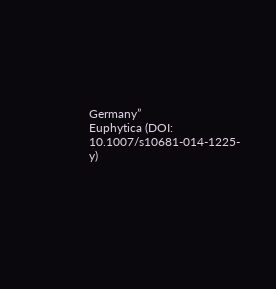Germany”
Euphytica (DOI: 10.1007/s10681-014-1225-y)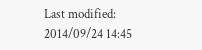Last modified: 2014/09/24 14:45